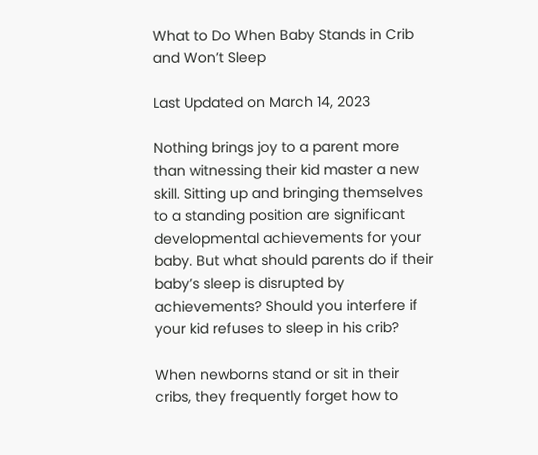What to Do When Baby Stands in Crib and Won’t Sleep

Last Updated on March 14, 2023

Nothing brings joy to a parent more than witnessing their kid master a new skill. Sitting up and bringing themselves to a standing position are significant developmental achievements for your baby. But what should parents do if their baby’s sleep is disrupted by achievements? Should you interfere if your kid refuses to sleep in his crib?

When newborns stand or sit in their cribs, they frequently forget how to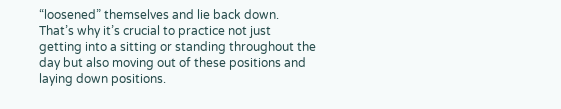“loosened” themselves and lie back down. That’s why it’s crucial to practice not just getting into a sitting or standing throughout the day but also moving out of these positions and laying down positions.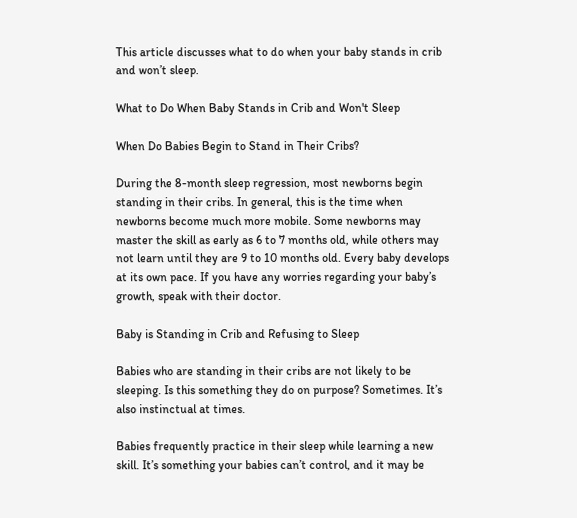This article discusses what to do when your baby stands in crib and won’t sleep.

What to Do When Baby Stands in Crib and Won't Sleep

When Do Babies Begin to Stand in Their Cribs?

During the 8-month sleep regression, most newborns begin standing in their cribs. In general, this is the time when newborns become much more mobile. Some newborns may master the skill as early as 6 to 7 months old, while others may not learn until they are 9 to 10 months old. Every baby develops at its own pace. If you have any worries regarding your baby’s growth, speak with their doctor.

Baby is Standing in Crib and Refusing to Sleep

Babies who are standing in their cribs are not likely to be sleeping. Is this something they do on purpose? Sometimes. It’s also instinctual at times.

Babies frequently practice in their sleep while learning a new skill. It’s something your babies can’t control, and it may be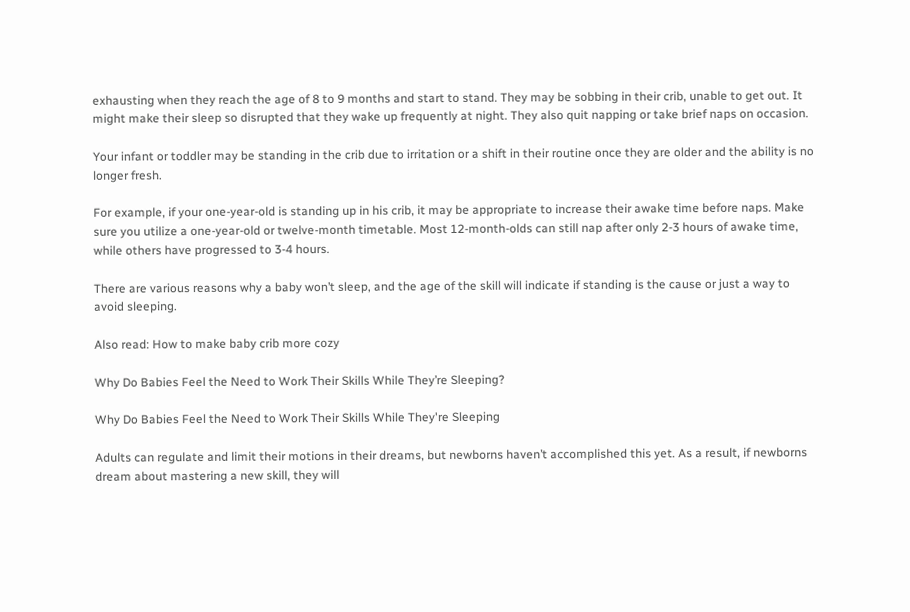exhausting when they reach the age of 8 to 9 months and start to stand. They may be sobbing in their crib, unable to get out. It might make their sleep so disrupted that they wake up frequently at night. They also quit napping or take brief naps on occasion.

Your infant or toddler may be standing in the crib due to irritation or a shift in their routine once they are older and the ability is no longer fresh.

For example, if your one-year-old is standing up in his crib, it may be appropriate to increase their awake time before naps. Make sure you utilize a one-year-old or twelve-month timetable. Most 12-month-olds can still nap after only 2-3 hours of awake time, while others have progressed to 3-4 hours.

There are various reasons why a baby won’t sleep, and the age of the skill will indicate if standing is the cause or just a way to avoid sleeping.

Also read: How to make baby crib more cozy

Why Do Babies Feel the Need to Work Their Skills While They’re Sleeping?

Why Do Babies Feel the Need to Work Their Skills While They're Sleeping

Adults can regulate and limit their motions in their dreams, but newborns haven’t accomplished this yet. As a result, if newborns dream about mastering a new skill, they will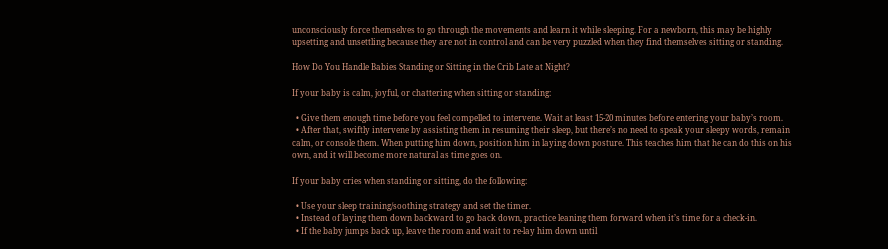unconsciously force themselves to go through the movements and learn it while sleeping. For a newborn, this may be highly upsetting and unsettling because they are not in control and can be very puzzled when they find themselves sitting or standing.

How Do You Handle Babies Standing or Sitting in the Crib Late at Night?

If your baby is calm, joyful, or chattering when sitting or standing:

  • Give them enough time before you feel compelled to intervene. Wait at least 15-20 minutes before entering your baby’s room.
  • After that, swiftly intervene by assisting them in resuming their sleep, but there’s no need to speak your sleepy words, remain calm, or console them. When putting him down, position him in laying down posture. This teaches him that he can do this on his own, and it will become more natural as time goes on.

If your baby cries when standing or sitting, do the following:

  • Use your sleep training/soothing strategy and set the timer.
  • Instead of laying them down backward to go back down, practice leaning them forward when it’s time for a check-in.
  • If the baby jumps back up, leave the room and wait to re-lay him down until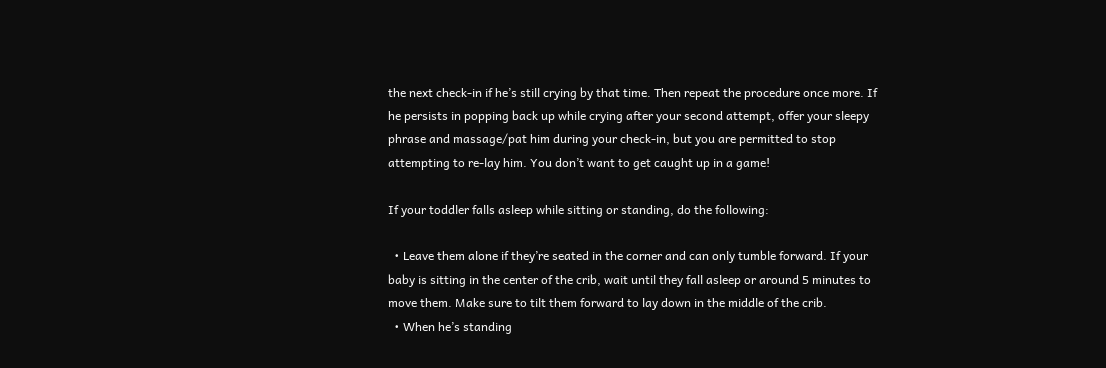the next check-in if he’s still crying by that time. Then repeat the procedure once more. If he persists in popping back up while crying after your second attempt, offer your sleepy phrase and massage/pat him during your check-in, but you are permitted to stop attempting to re-lay him. You don’t want to get caught up in a game!

If your toddler falls asleep while sitting or standing, do the following:

  • Leave them alone if they’re seated in the corner and can only tumble forward. If your baby is sitting in the center of the crib, wait until they fall asleep or around 5 minutes to move them. Make sure to tilt them forward to lay down in the middle of the crib.
  • When he’s standing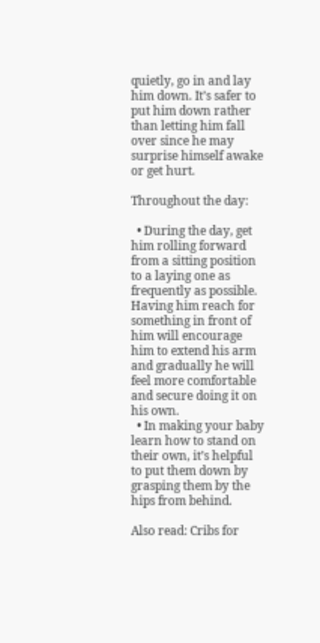quietly, go in and lay him down. It’s safer to put him down rather than letting him fall over since he may surprise himself awake or get hurt.

Throughout the day:

  • During the day, get him rolling forward from a sitting position to a laying one as frequently as possible. Having him reach for something in front of him will encourage him to extend his arm and gradually he will feel more comfortable and secure doing it on his own.
  • In making your baby learn how to stand on their own, it’s helpful to put them down by grasping them by the hips from behind.

Also read: Cribs for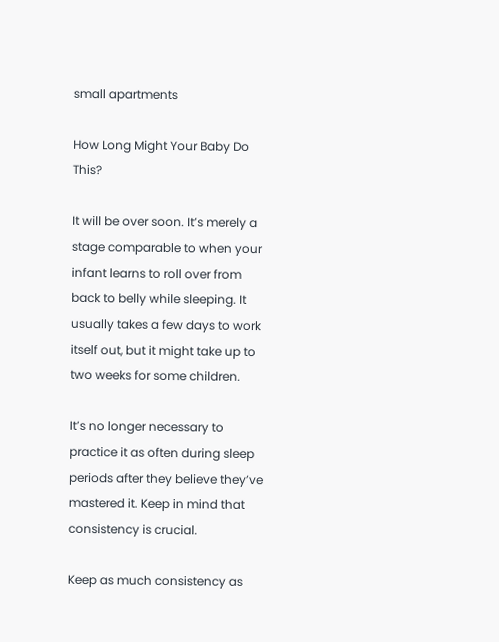small apartments

How Long Might Your Baby Do This?

It will be over soon. It’s merely a stage comparable to when your infant learns to roll over from back to belly while sleeping. It usually takes a few days to work itself out, but it might take up to two weeks for some children.

It’s no longer necessary to practice it as often during sleep periods after they believe they’ve mastered it. Keep in mind that consistency is crucial.

Keep as much consistency as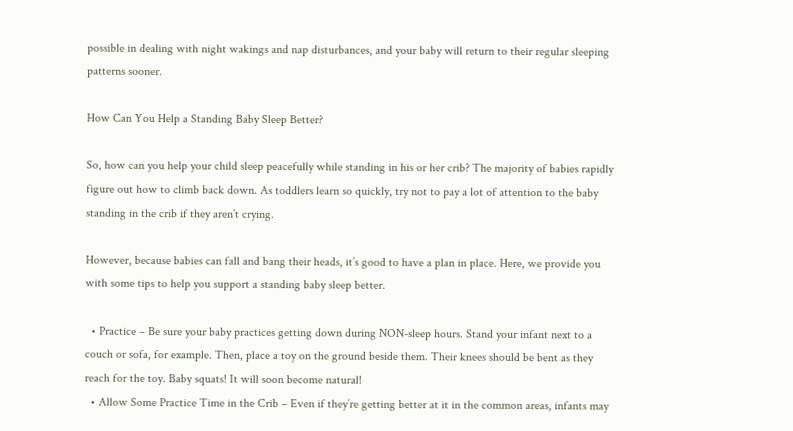possible in dealing with night wakings and nap disturbances, and your baby will return to their regular sleeping patterns sooner.

How Can You Help a Standing Baby Sleep Better?

So, how can you help your child sleep peacefully while standing in his or her crib? The majority of babies rapidly figure out how to climb back down. As toddlers learn so quickly, try not to pay a lot of attention to the baby standing in the crib if they aren’t crying.

However, because babies can fall and bang their heads, it’s good to have a plan in place. Here, we provide you with some tips to help you support a standing baby sleep better.

  • Practice – Be sure your baby practices getting down during NON-sleep hours. Stand your infant next to a couch or sofa, for example. Then, place a toy on the ground beside them. Their knees should be bent as they reach for the toy. Baby squats! It will soon become natural!
  • Allow Some Practice Time in the Crib – Even if they’re getting better at it in the common areas, infants may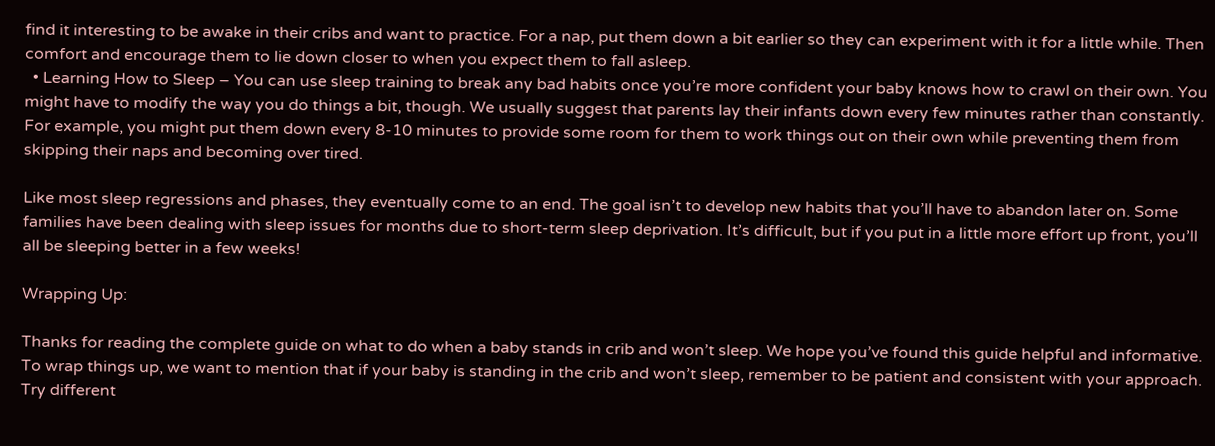find it interesting to be awake in their cribs and want to practice. For a nap, put them down a bit earlier so they can experiment with it for a little while. Then comfort and encourage them to lie down closer to when you expect them to fall asleep.
  • Learning How to Sleep – You can use sleep training to break any bad habits once you’re more confident your baby knows how to crawl on their own. You might have to modify the way you do things a bit, though. We usually suggest that parents lay their infants down every few minutes rather than constantly. For example, you might put them down every 8-10 minutes to provide some room for them to work things out on their own while preventing them from skipping their naps and becoming over tired.

Like most sleep regressions and phases, they eventually come to an end. The goal isn’t to develop new habits that you’ll have to abandon later on. Some families have been dealing with sleep issues for months due to short-term sleep deprivation. It’s difficult, but if you put in a little more effort up front, you’ll all be sleeping better in a few weeks!

Wrapping Up:

Thanks for reading the complete guide on what to do when a baby stands in crib and won’t sleep. We hope you’ve found this guide helpful and informative. To wrap things up, we want to mention that if your baby is standing in the crib and won’t sleep, remember to be patient and consistent with your approach. Try different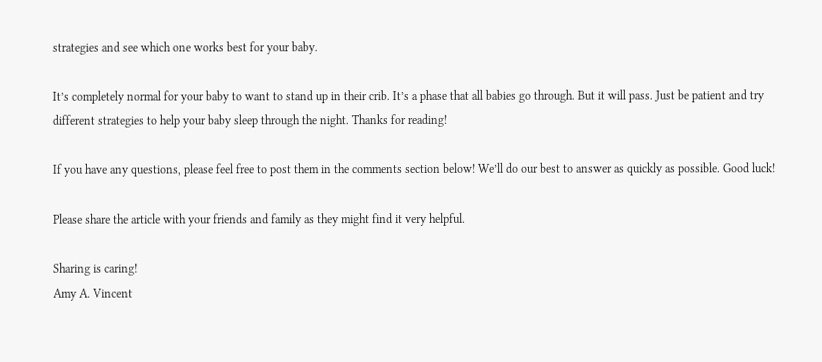strategies and see which one works best for your baby.

It’s completely normal for your baby to want to stand up in their crib. It’s a phase that all babies go through. But it will pass. Just be patient and try different strategies to help your baby sleep through the night. Thanks for reading!

If you have any questions, please feel free to post them in the comments section below! We’ll do our best to answer as quickly as possible. Good luck!

Please share the article with your friends and family as they might find it very helpful.

Sharing is caring!
Amy A. Vincent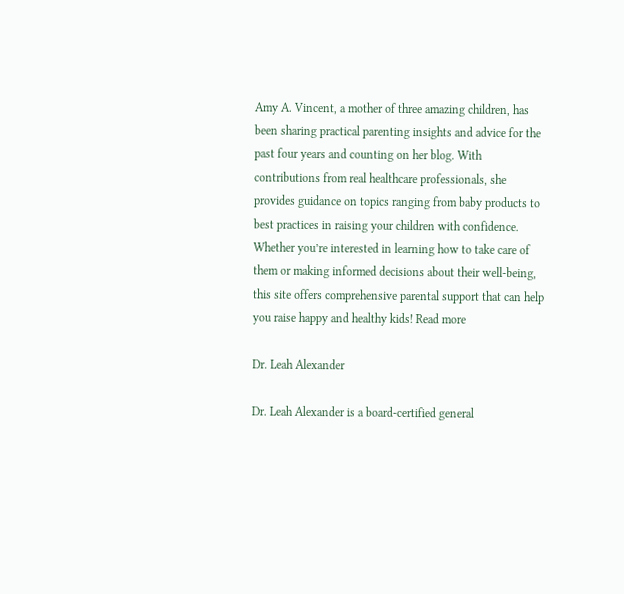Amy A. Vincent, a mother of three amazing children, has been sharing practical parenting insights and advice for the past four years and counting on her blog. With contributions from real healthcare professionals, she provides guidance on topics ranging from baby products to best practices in raising your children with confidence. Whether you’re interested in learning how to take care of them or making informed decisions about their well-being, this site offers comprehensive parental support that can help you raise happy and healthy kids! Read more

Dr. Leah Alexander

Dr. Leah Alexander is a board-certified general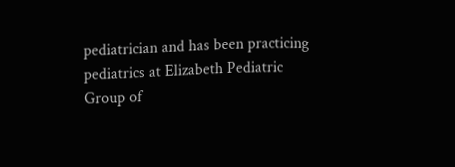pediatrician and has been practicing pediatrics at Elizabeth Pediatric Group of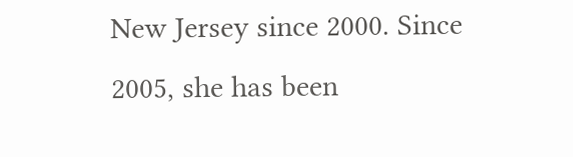New Jersey since 2000. Since 2005, she has been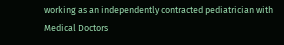working as an independently contracted pediatrician with Medical Doctors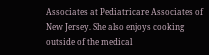Associates at Pediatricare Associates of New Jersey. She also enjoys cooking outside of the medical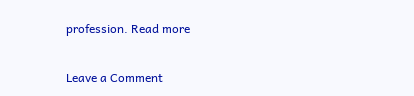profession. Read more

Leave a Comment